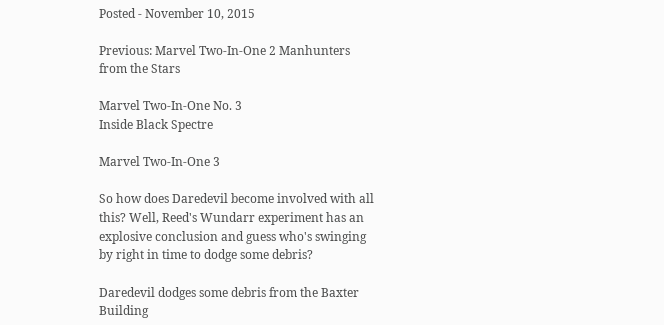Posted - November 10, 2015

Previous: Marvel Two-In-One 2 Manhunters from the Stars

Marvel Two-In-One No. 3
Inside Black Spectre

Marvel Two-In-One 3

So how does Daredevil become involved with all this? Well, Reed's Wundarr experiment has an explosive conclusion and guess who's swinging by right in time to dodge some debris?

Daredevil dodges some debris from the Baxter Building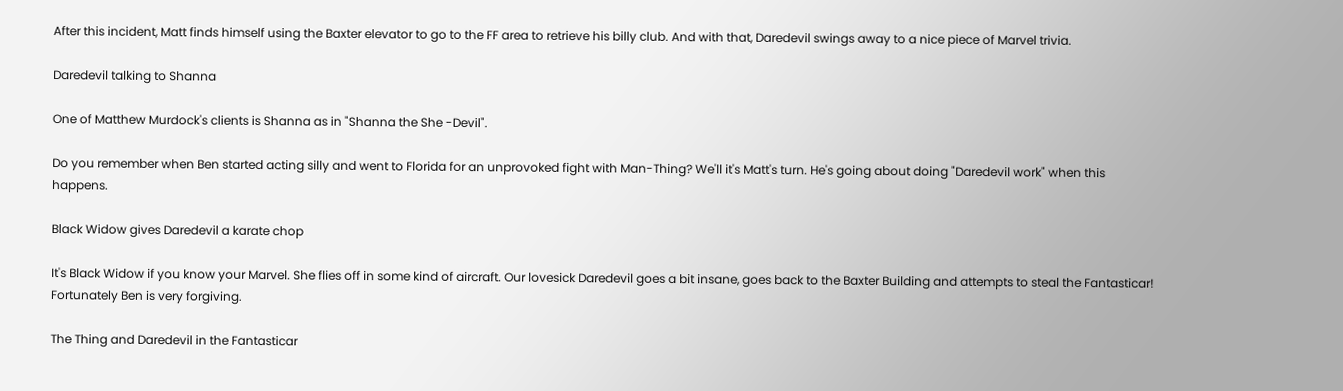After this incident, Matt finds himself using the Baxter elevator to go to the FF area to retrieve his billy club. And with that, Daredevil swings away to a nice piece of Marvel trivia.

Daredevil talking to Shanna

One of Matthew Murdock's clients is Shanna as in "Shanna the She -Devil".

Do you remember when Ben started acting silly and went to Florida for an unprovoked fight with Man-Thing? We'll it's Matt's turn. He's going about doing "Daredevil work" when this happens.

Black Widow gives Daredevil a karate chop

It's Black Widow if you know your Marvel. She flies off in some kind of aircraft. Our lovesick Daredevil goes a bit insane, goes back to the Baxter Building and attempts to steal the Fantasticar! Fortunately Ben is very forgiving.

The Thing and Daredevil in the Fantasticar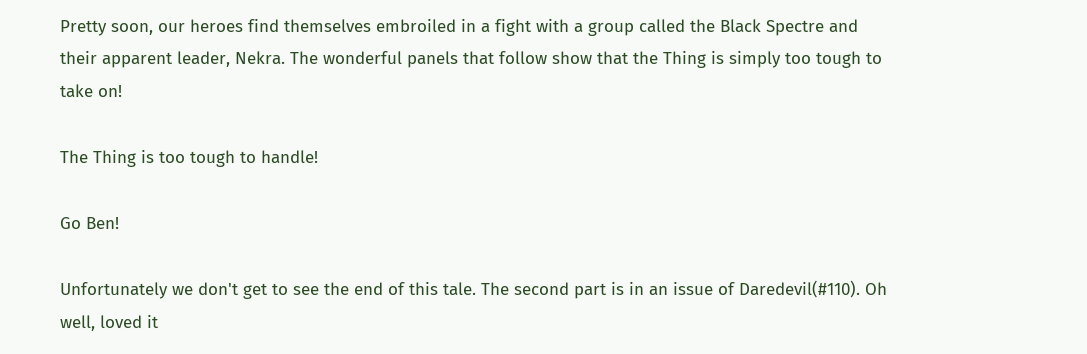Pretty soon, our heroes find themselves embroiled in a fight with a group called the Black Spectre and their apparent leader, Nekra. The wonderful panels that follow show that the Thing is simply too tough to take on!

The Thing is too tough to handle!

Go Ben!

Unfortunately we don't get to see the end of this tale. The second part is in an issue of Daredevil(#110). Oh well, loved it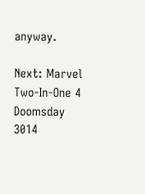anyway.

Next: Marvel Two-In-One 4 Doomsday 3014